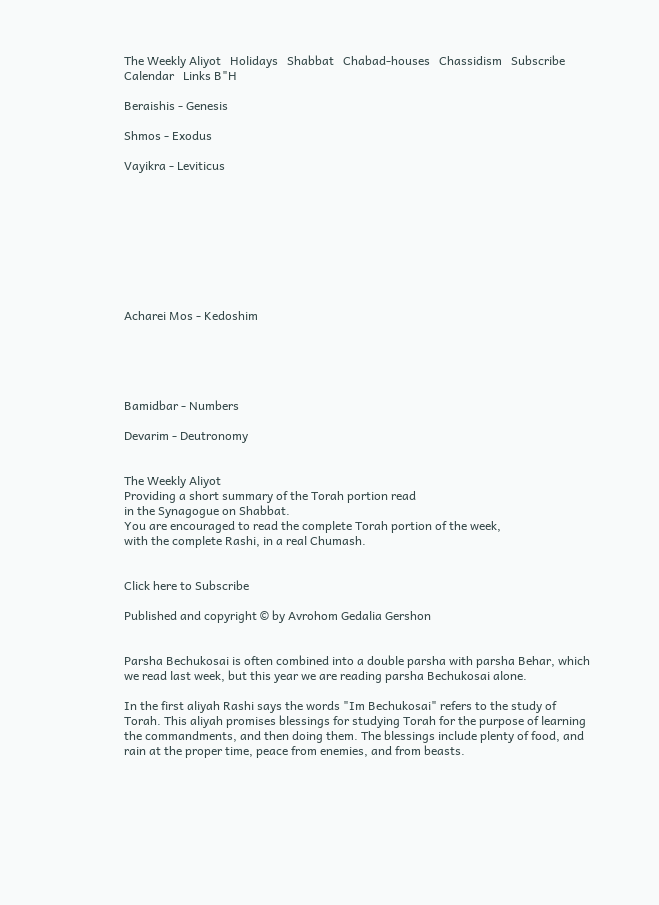The Weekly Aliyot   Holidays   Shabbat   Chabad-houses   Chassidism   Subscribe   Calendar   Links B"H

Beraishis - Genesis

Shmos - Exodus

Vayikra - Leviticus









Acharei Mos - Kedoshim





Bamidbar - Numbers

Devarim - Deutronomy


The Weekly Aliyot
Providing a short summary of the Torah portion read
in the Synagogue on Shabbat.
You are encouraged to read the complete Torah portion of the week,
with the complete Rashi, in a real Chumash.


Click here to Subscribe

Published and copyright © by Avrohom Gedalia Gershon


Parsha Bechukosai is often combined into a double parsha with parsha Behar, which we read last week, but this year we are reading parsha Bechukosai alone.

In the first aliyah Rashi says the words "Im Bechukosai" refers to the study of Torah. This aliyah promises blessings for studying Torah for the purpose of learning the commandments, and then doing them. The blessings include plenty of food, and rain at the proper time, peace from enemies, and from beasts.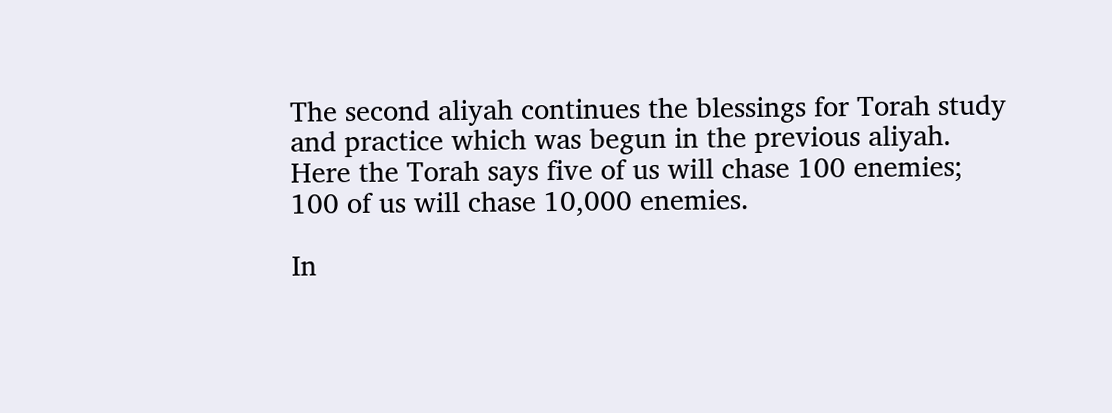The second aliyah continues the blessings for Torah study and practice which was begun in the previous aliyah. Here the Torah says five of us will chase 100 enemies; 100 of us will chase 10,000 enemies.

In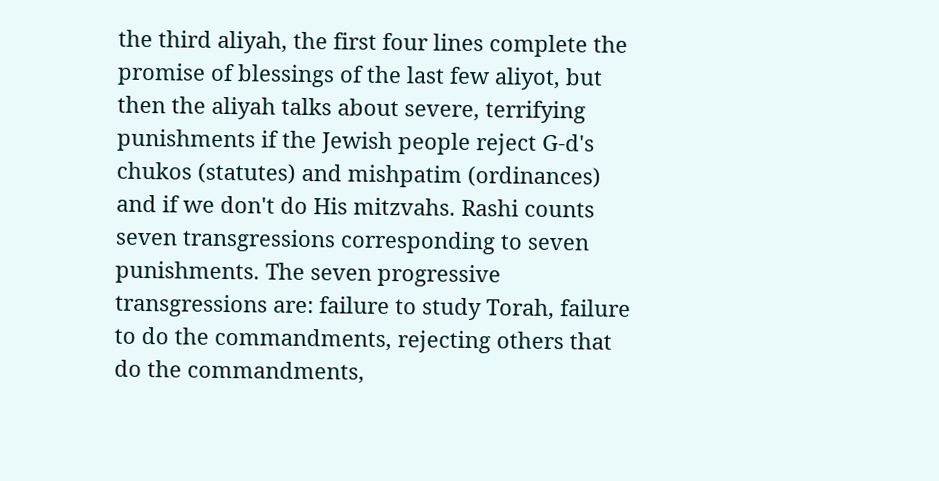the third aliyah, the first four lines complete the promise of blessings of the last few aliyot, but then the aliyah talks about severe, terrifying punishments if the Jewish people reject G-d's chukos (statutes) and mishpatim (ordinances) and if we don't do His mitzvahs. Rashi counts seven transgressions corresponding to seven punishments. The seven progressive transgressions are: failure to study Torah, failure to do the commandments, rejecting others that do the commandments,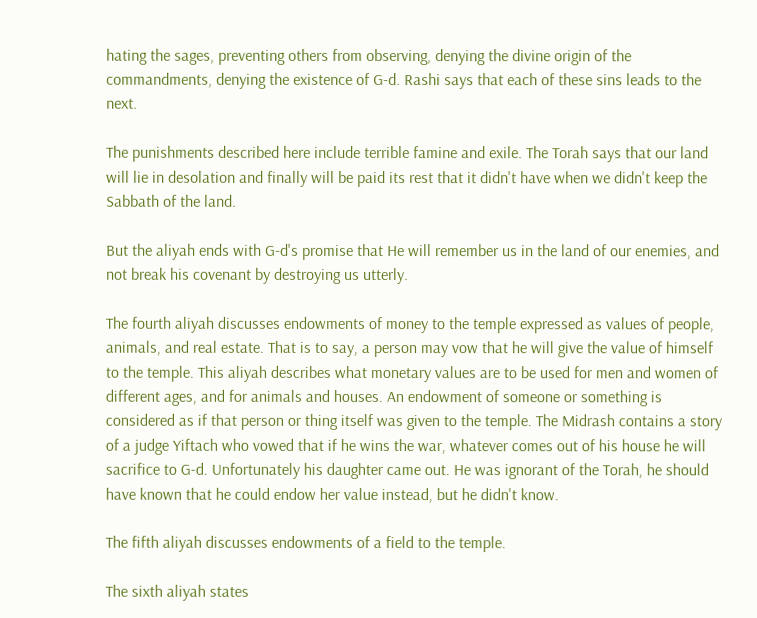hating the sages, preventing others from observing, denying the divine origin of the commandments, denying the existence of G-d. Rashi says that each of these sins leads to the next.

The punishments described here include terrible famine and exile. The Torah says that our land will lie in desolation and finally will be paid its rest that it didn't have when we didn't keep the Sabbath of the land.

But the aliyah ends with G-d's promise that He will remember us in the land of our enemies, and not break his covenant by destroying us utterly.

The fourth aliyah discusses endowments of money to the temple expressed as values of people, animals, and real estate. That is to say, a person may vow that he will give the value of himself to the temple. This aliyah describes what monetary values are to be used for men and women of different ages, and for animals and houses. An endowment of someone or something is considered as if that person or thing itself was given to the temple. The Midrash contains a story of a judge Yiftach who vowed that if he wins the war, whatever comes out of his house he will sacrifice to G-d. Unfortunately his daughter came out. He was ignorant of the Torah, he should have known that he could endow her value instead, but he didn't know.

The fifth aliyah discusses endowments of a field to the temple.

The sixth aliyah states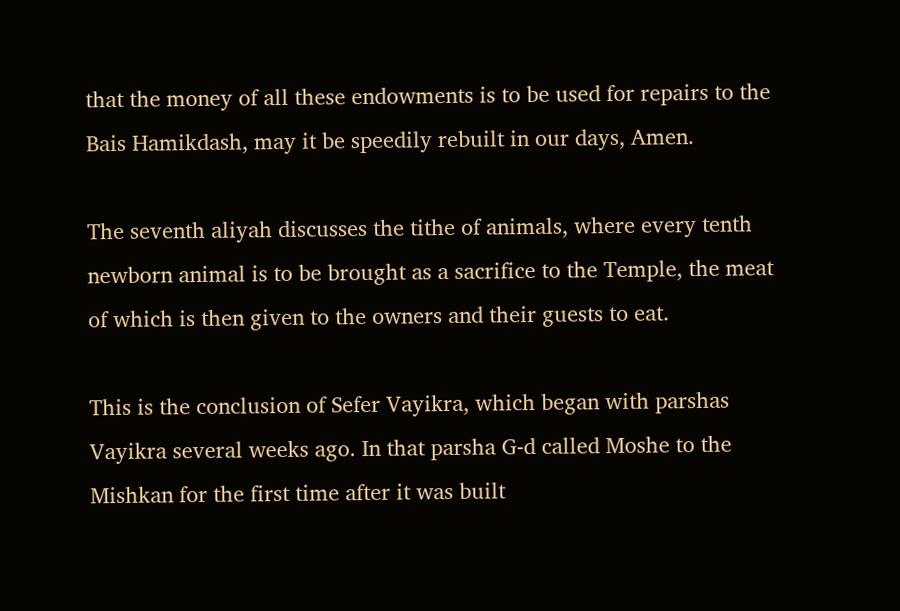that the money of all these endowments is to be used for repairs to the Bais Hamikdash, may it be speedily rebuilt in our days, Amen.

The seventh aliyah discusses the tithe of animals, where every tenth newborn animal is to be brought as a sacrifice to the Temple, the meat of which is then given to the owners and their guests to eat.

This is the conclusion of Sefer Vayikra, which began with parshas Vayikra several weeks ago. In that parsha G-d called Moshe to the Mishkan for the first time after it was built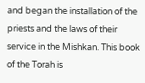and began the installation of the priests and the laws of their service in the Mishkan. This book of the Torah is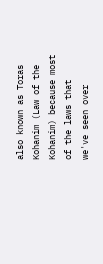also known as Toras Kohanim (Law of the Kohanim) because most of the laws that we've seen over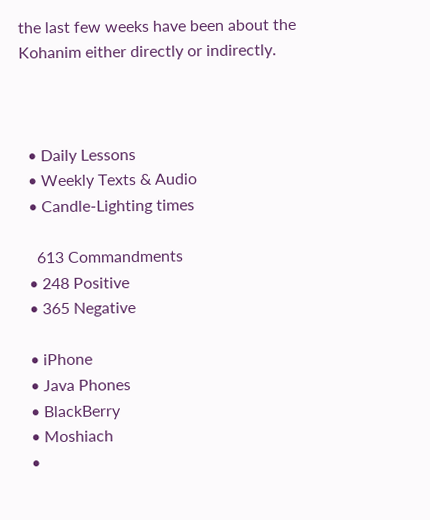the last few weeks have been about the Kohanim either directly or indirectly.



  • Daily Lessons
  • Weekly Texts & Audio
  • Candle-Lighting times

    613 Commandments
  • 248 Positive
  • 365 Negative

  • iPhone
  • Java Phones
  • BlackBerry
  • Moshiach
  •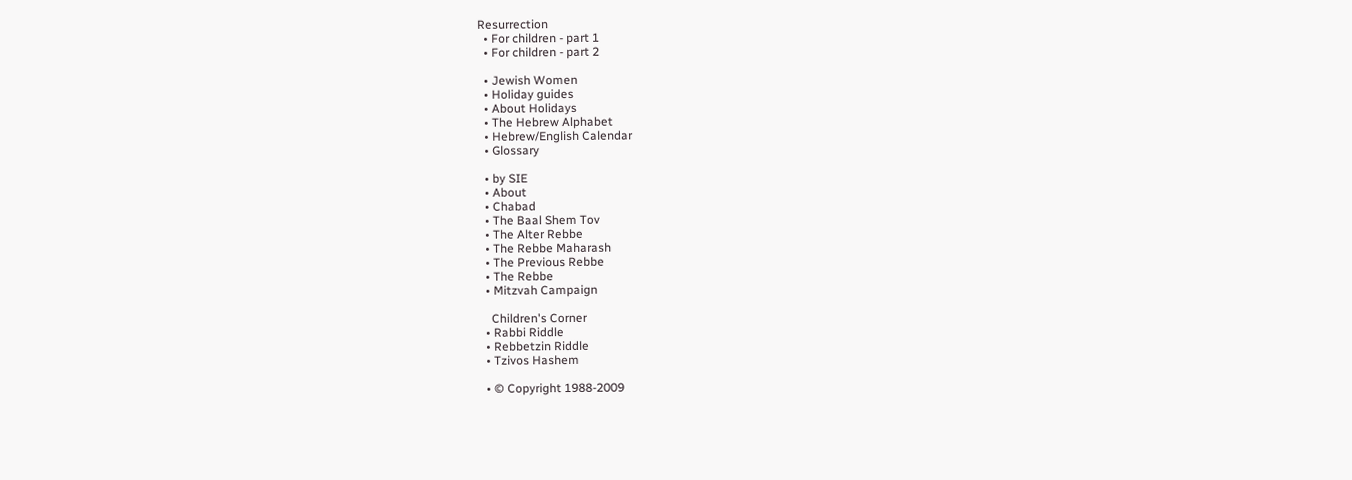Resurrection
  • For children - part 1
  • For children - part 2

  • Jewish Women
  • Holiday guides
  • About Holidays
  • The Hebrew Alphabet
  • Hebrew/English Calendar
  • Glossary

  • by SIE
  • About
  • Chabad
  • The Baal Shem Tov
  • The Alter Rebbe
  • The Rebbe Maharash
  • The Previous Rebbe
  • The Rebbe
  • Mitzvah Campaign

    Children's Corner
  • Rabbi Riddle
  • Rebbetzin Riddle
  • Tzivos Hashem

  • © Copyright 1988-2009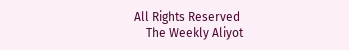All Rights Reserved
    The Weekly Aliyot